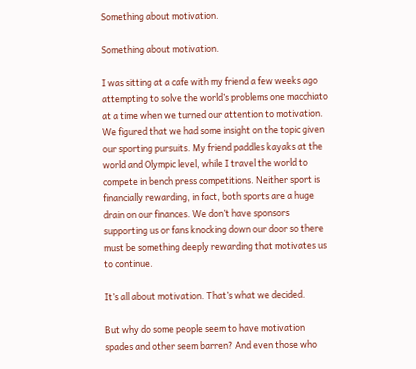Something about motivation.

Something about motivation.

I was sitting at a cafe with my friend a few weeks ago attempting to solve the world’s problems one macchiato at a time when we turned our attention to motivation. We figured that we had some insight on the topic given our sporting pursuits. My friend paddles kayaks at the world and Olympic level, while I travel the world to compete in bench press competitions. Neither sport is financially rewarding, in fact, both sports are a huge drain on our finances. We don’t have sponsors supporting us or fans knocking down our door so there must be something deeply rewarding that motivates us to continue.

It’s all about motivation. That’s what we decided.

But why do some people seem to have motivation spades and other seem barren? And even those who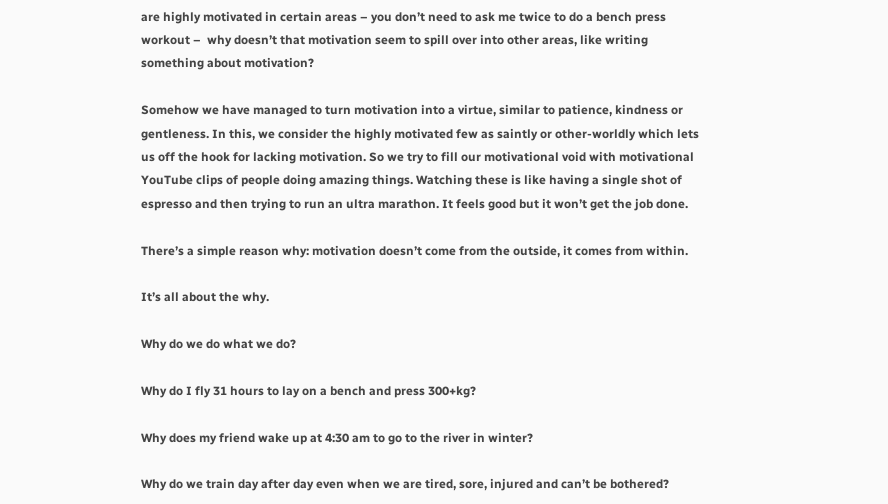are highly motivated in certain areas – you don’t need to ask me twice to do a bench press workout –  why doesn’t that motivation seem to spill over into other areas, like writing something about motivation?

Somehow we have managed to turn motivation into a virtue, similar to patience, kindness or gentleness. In this, we consider the highly motivated few as saintly or other-worldly which lets us off the hook for lacking motivation. So we try to fill our motivational void with motivational YouTube clips of people doing amazing things. Watching these is like having a single shot of espresso and then trying to run an ultra marathon. It feels good but it won’t get the job done.

There’s a simple reason why: motivation doesn’t come from the outside, it comes from within.

It’s all about the why.

Why do we do what we do?

Why do I fly 31 hours to lay on a bench and press 300+kg?

Why does my friend wake up at 4:30 am to go to the river in winter?

Why do we train day after day even when we are tired, sore, injured and can’t be bothered?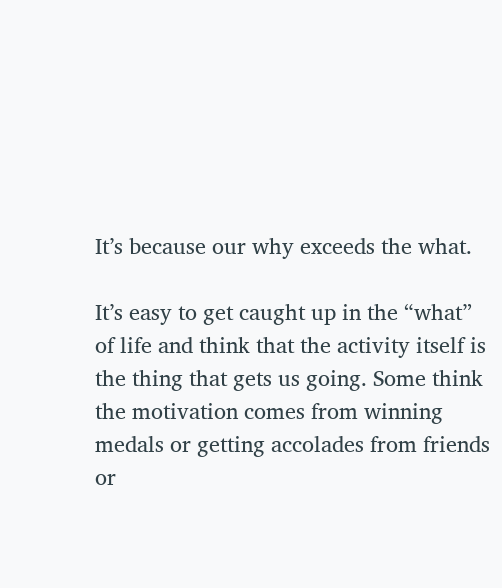It’s because our why exceeds the what.

It’s easy to get caught up in the “what” of life and think that the activity itself is the thing that gets us going. Some think the motivation comes from winning medals or getting accolades from friends or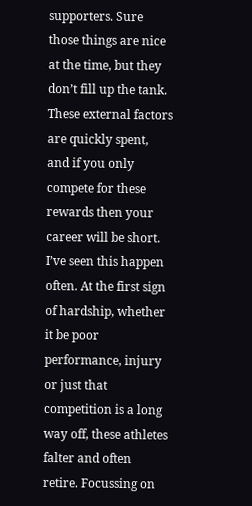supporters. Sure those things are nice at the time, but they don’t fill up the tank. These external factors are quickly spent, and if you only compete for these rewards then your career will be short. I’ve seen this happen often. At the first sign of hardship, whether it be poor performance, injury or just that competition is a long way off, these athletes falter and often retire. Focussing on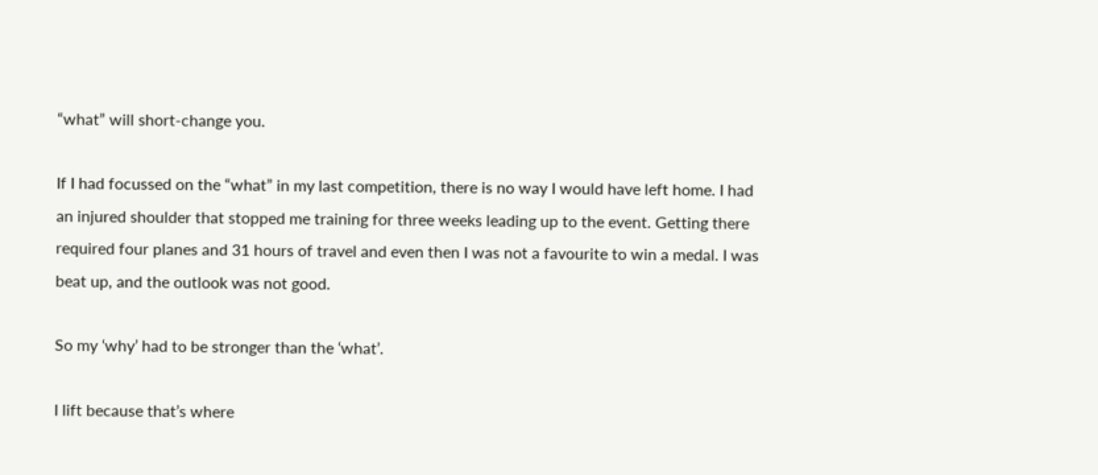“what” will short-change you.

If I had focussed on the “what” in my last competition, there is no way I would have left home. I had an injured shoulder that stopped me training for three weeks leading up to the event. Getting there required four planes and 31 hours of travel and even then I was not a favourite to win a medal. I was beat up, and the outlook was not good.

So my ‘why’ had to be stronger than the ‘what’.

I lift because that’s where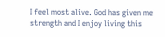I feel most alive. God has given me strength and I enjoy living this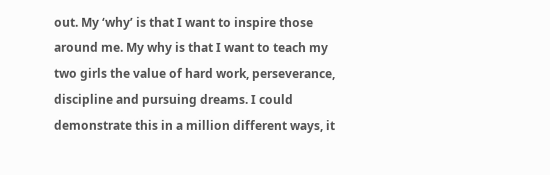out. My ‘why’ is that I want to inspire those around me. My why is that I want to teach my two girls the value of hard work, perseverance, discipline and pursuing dreams. I could demonstrate this in a million different ways, it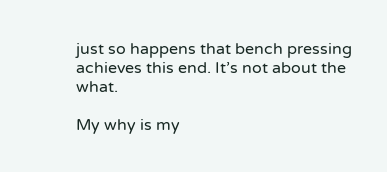just so happens that bench pressing achieves this end. It’s not about the what.

My why is my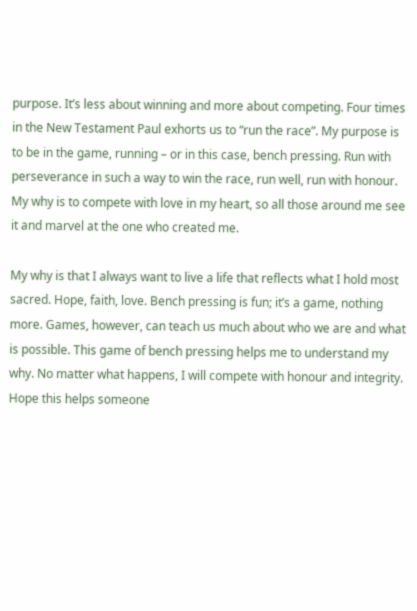purpose. It’s less about winning and more about competing. Four times in the New Testament Paul exhorts us to “run the race”. My purpose is to be in the game, running – or in this case, bench pressing. Run with perseverance in such a way to win the race, run well, run with honour. My why is to compete with love in my heart, so all those around me see it and marvel at the one who created me.

My why is that I always want to live a life that reflects what I hold most sacred. Hope, faith, love. Bench pressing is fun; it’s a game, nothing more. Games, however, can teach us much about who we are and what is possible. This game of bench pressing helps me to understand my why. No matter what happens, I will compete with honour and integrity. Hope this helps someone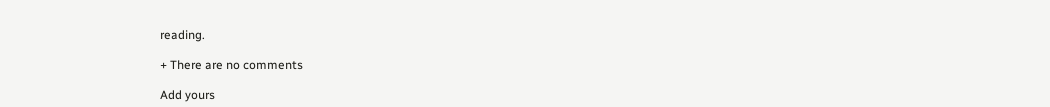reading.

+ There are no comments

Add yours